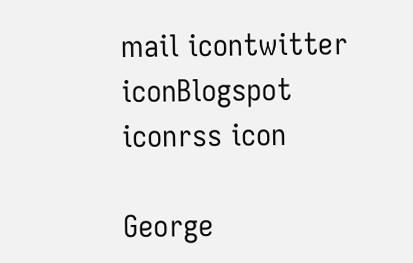mail icontwitter iconBlogspot iconrss icon

George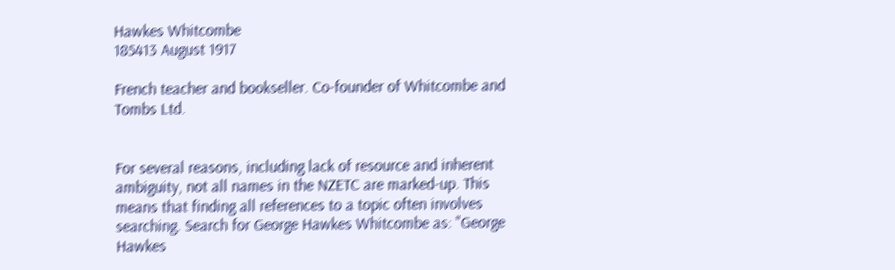Hawkes Whitcombe
185413 August 1917

French teacher and bookseller. Co-founder of Whitcombe and Tombs Ltd.


For several reasons, including lack of resource and inherent ambiguity, not all names in the NZETC are marked-up. This means that finding all references to a topic often involves searching. Search for George Hawkes Whitcombe as: "George Hawkes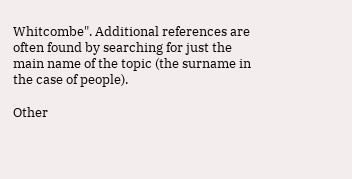Whitcombe". Additional references are often found by searching for just the main name of the topic (the surname in the case of people).

Other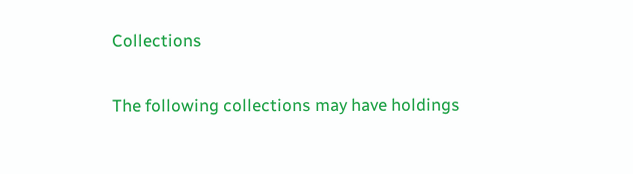Collections

The following collections may have holdings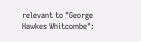relevant to "George Hawkes Whitcombe":